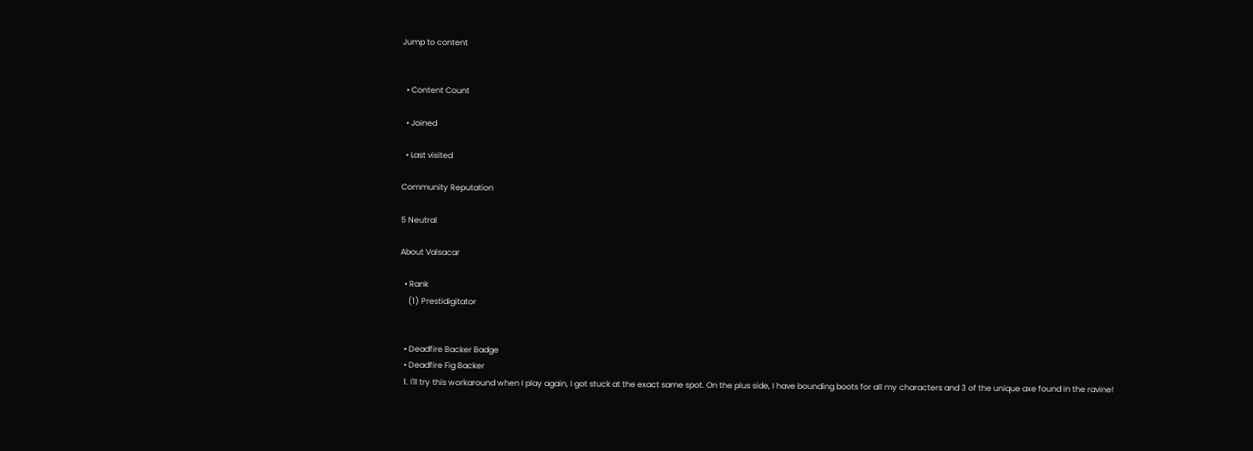Jump to content


  • Content Count

  • Joined

  • Last visited

Community Reputation

5 Neutral

About Valsacar

  • Rank
    (1) Prestidigitator


  • Deadfire Backer Badge
  • Deadfire Fig Backer
  1. I'll try this workaround when I play again, I got stuck at the exact same spot. On the plus side, I have bounding boots for all my characters and 3 of the unique axe found in the ravine!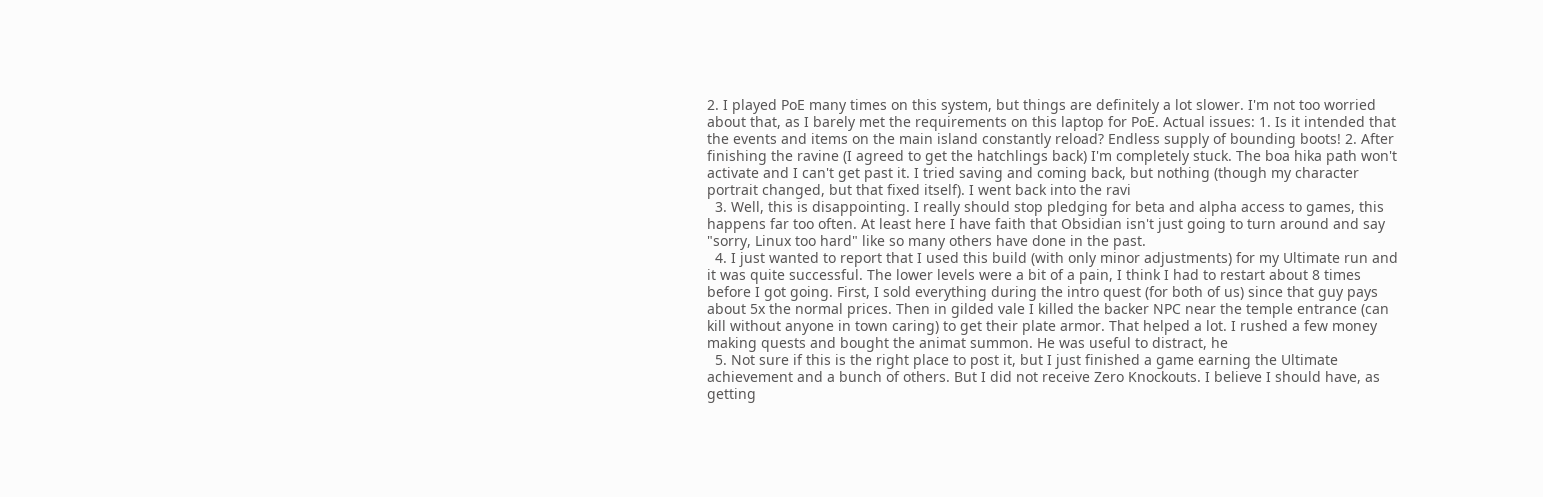2. I played PoE many times on this system, but things are definitely a lot slower. I'm not too worried about that, as I barely met the requirements on this laptop for PoE. Actual issues: 1. Is it intended that the events and items on the main island constantly reload? Endless supply of bounding boots! 2. After finishing the ravine (I agreed to get the hatchlings back) I'm completely stuck. The boa hika path won't activate and I can't get past it. I tried saving and coming back, but nothing (though my character portrait changed, but that fixed itself). I went back into the ravi
  3. Well, this is disappointing. I really should stop pledging for beta and alpha access to games, this happens far too often. At least here I have faith that Obsidian isn't just going to turn around and say "sorry, Linux too hard" like so many others have done in the past.
  4. I just wanted to report that I used this build (with only minor adjustments) for my Ultimate run and it was quite successful. The lower levels were a bit of a pain, I think I had to restart about 8 times before I got going. First, I sold everything during the intro quest (for both of us) since that guy pays about 5x the normal prices. Then in gilded vale I killed the backer NPC near the temple entrance (can kill without anyone in town caring) to get their plate armor. That helped a lot. I rushed a few money making quests and bought the animat summon. He was useful to distract, he
  5. Not sure if this is the right place to post it, but I just finished a game earning the Ultimate achievement and a bunch of others. But I did not receive Zero Knockouts. I believe I should have, as getting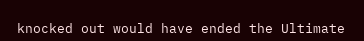knocked out would have ended the Ultimate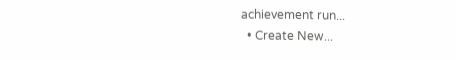achievement run...
  • Create New...